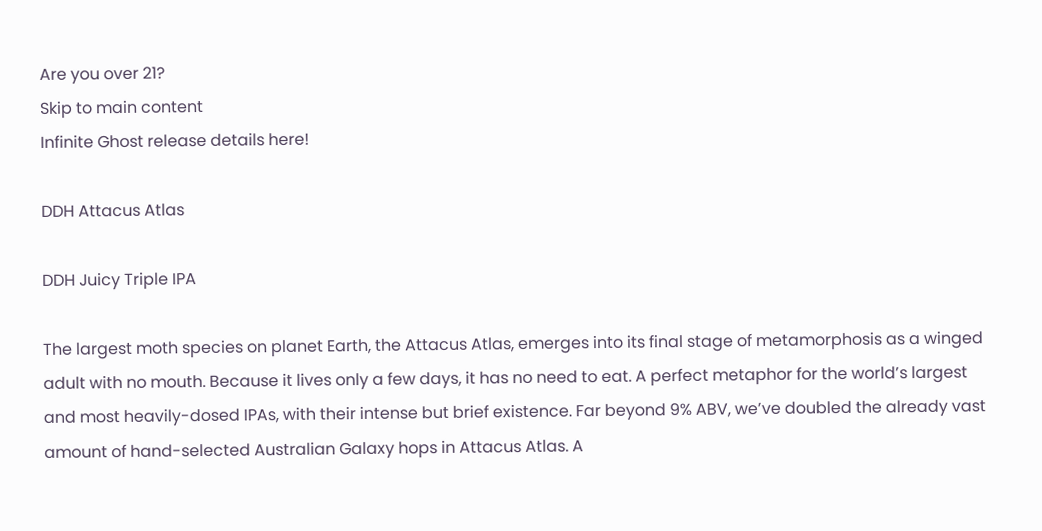Are you over 21?
Skip to main content
Infinite Ghost release details here!

DDH Attacus Atlas

DDH Juicy Triple IPA

The largest moth species on planet Earth, the Attacus Atlas, emerges into its final stage of metamorphosis as a winged adult with no mouth. Because it lives only a few days, it has no need to eat. A perfect metaphor for the world’s largest and most heavily-dosed IPAs, with their intense but brief existence. Far beyond 9% ABV, we’ve doubled the already vast amount of hand-selected Australian Galaxy hops in Attacus Atlas. A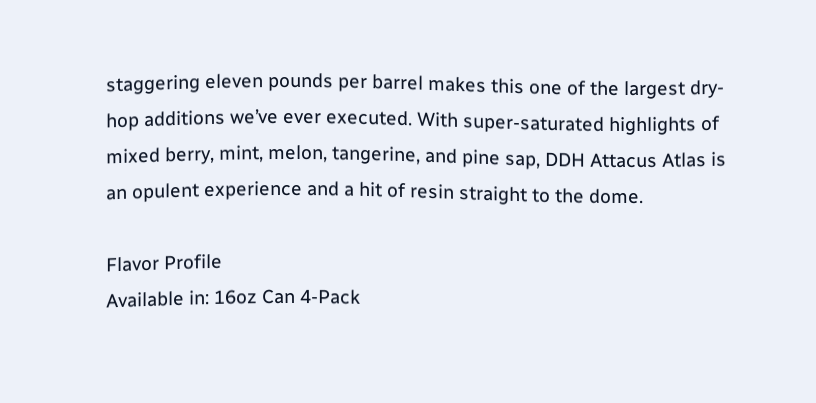staggering eleven pounds per barrel makes this one of the largest dry-hop additions we’ve ever executed. With super-saturated highlights of mixed berry, mint, melon, tangerine, and pine sap, DDH Attacus Atlas is an opulent experience and a hit of resin straight to the dome.

Flavor Profile
Available in: 16oz Can 4-Pack